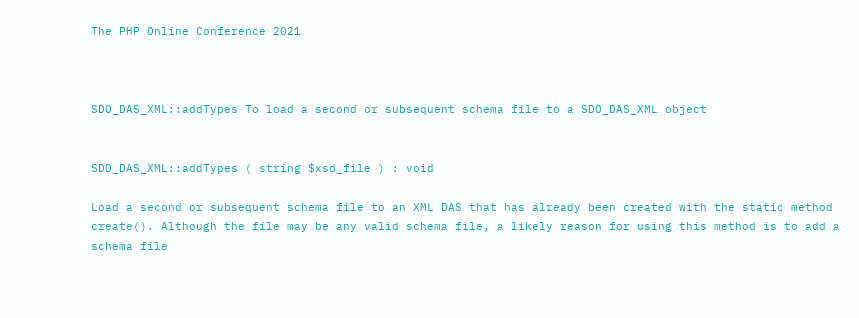The PHP Online Conference 2021



SDO_DAS_XML::addTypes To load a second or subsequent schema file to a SDO_DAS_XML object


SDO_DAS_XML::addTypes ( string $xsd_file ) : void

Load a second or subsequent schema file to an XML DAS that has already been created with the static method create(). Although the file may be any valid schema file, a likely reason for using this method is to add a schema file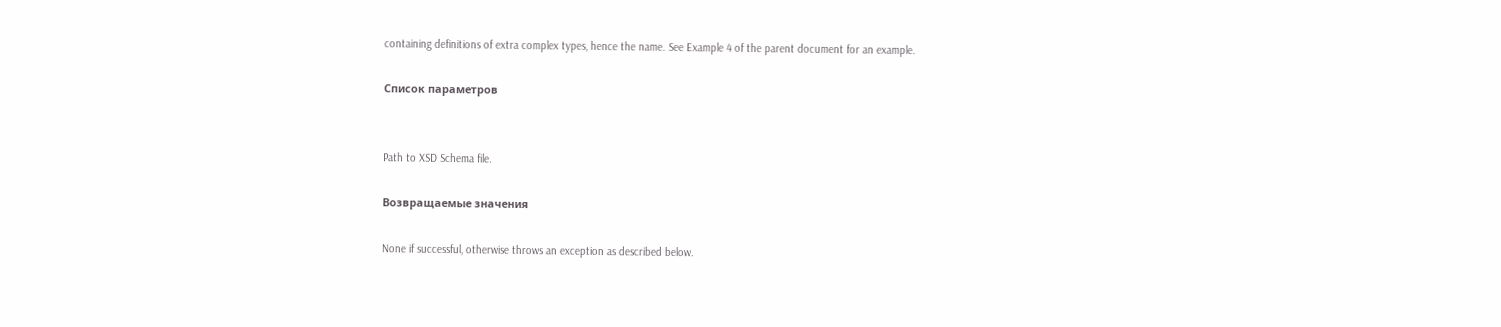containing definitions of extra complex types, hence the name. See Example 4 of the parent document for an example.

Список параметров


Path to XSD Schema file.

Возвращаемые значения

None if successful, otherwise throws an exception as described below.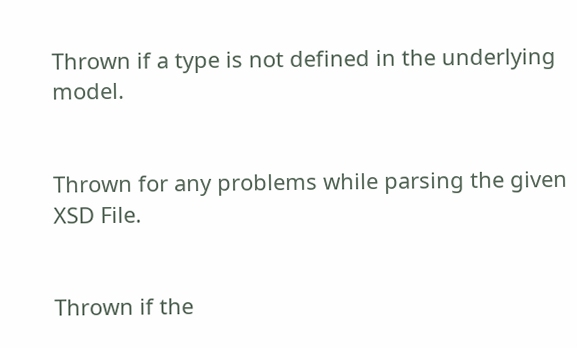Thrown if a type is not defined in the underlying model.


Thrown for any problems while parsing the given XSD File.


Thrown if the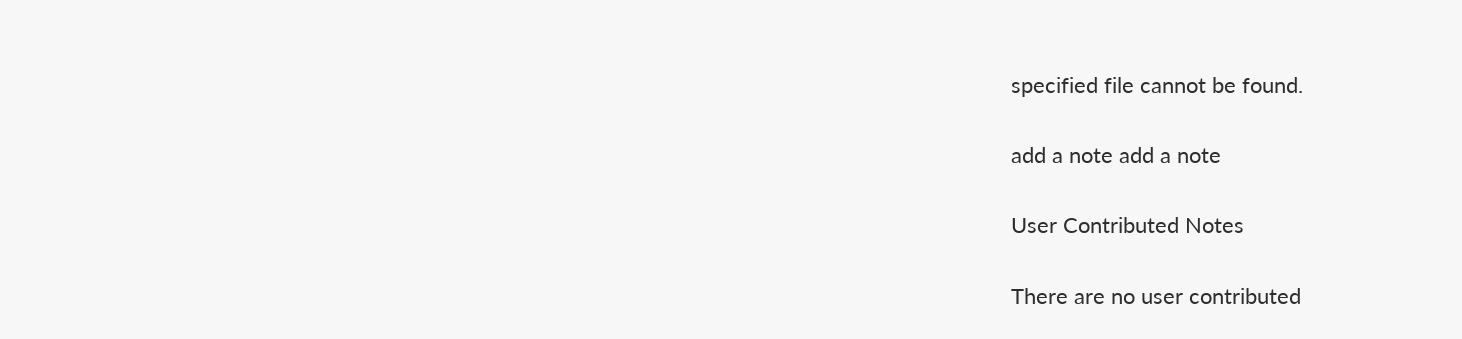specified file cannot be found.

add a note add a note

User Contributed Notes

There are no user contributed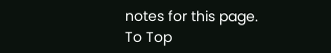notes for this page.
To Top